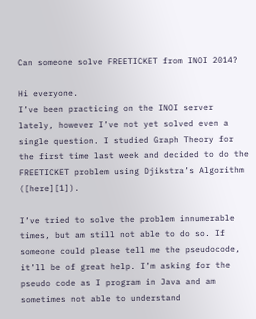Can someone solve FREETICKET from INOI 2014?

Hi everyone.
I’ve been practicing on the INOI server lately, however I’ve not yet solved even a single question. I studied Graph Theory for the first time last week and decided to do the FREETICKET problem using Djikstra’s Algorithm ([here][1]).

I’ve tried to solve the problem innumerable times, but am still not able to do so. If someone could please tell me the pseudocode, it’ll be of great help. I’m asking for the pseudo code as I program in Java and am sometimes not able to understand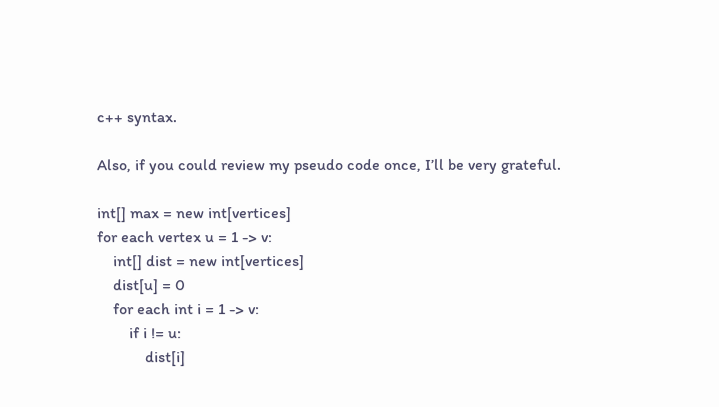c++ syntax.

Also, if you could review my pseudo code once, I’ll be very grateful.

int[] max = new int[vertices]
for each vertex u = 1 -> v:
    int[] dist = new int[vertices]
    dist[u] = 0
    for each int i = 1 -> v:
        if i != u:
            dist[i]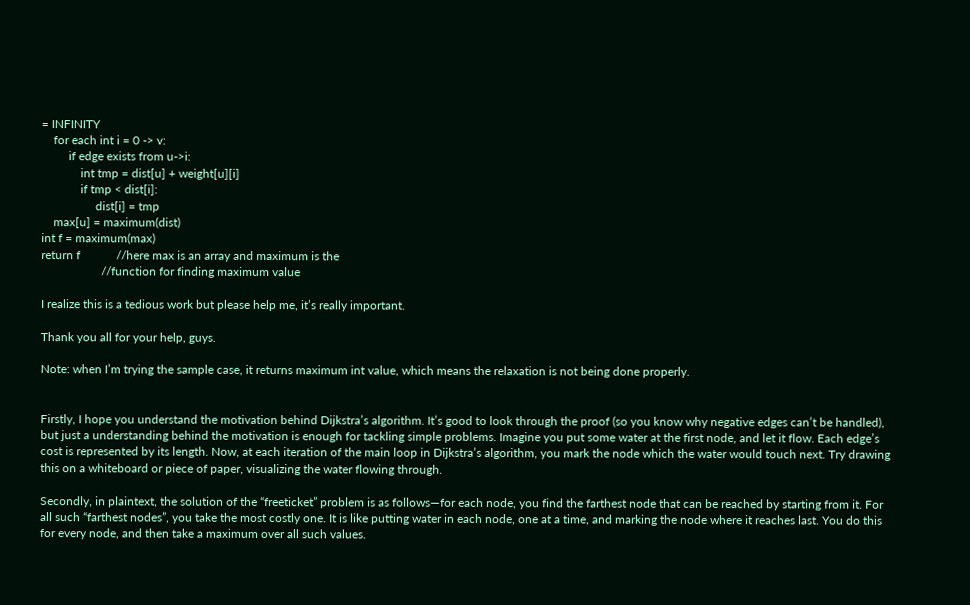= INFINITY
    for each int i = 0 -> v:
         if edge exists from u->i:
             int tmp = dist[u] + weight[u][i]
             if tmp < dist[i]:
                  dist[i] = tmp
    max[u] = maximum(dist)
int f = maximum(max)
return f            //here max is an array and maximum is the
                    //function for finding maximum value

I realize this is a tedious work but please help me, it’s really important.

Thank you all for your help, guys.

Note: when I’m trying the sample case, it returns maximum int value, which means the relaxation is not being done properly.


Firstly, I hope you understand the motivation behind Dijkstra’s algorithm. It’s good to look through the proof (so you know why negative edges can’t be handled), but just a understanding behind the motivation is enough for tackling simple problems. Imagine you put some water at the first node, and let it flow. Each edge’s cost is represented by its length. Now, at each iteration of the main loop in Dijkstra’s algorithm, you mark the node which the water would touch next. Try drawing this on a whiteboard or piece of paper, visualizing the water flowing through.

Secondly, in plaintext, the solution of the “freeticket” problem is as follows—for each node, you find the farthest node that can be reached by starting from it. For all such “farthest nodes”, you take the most costly one. It is like putting water in each node, one at a time, and marking the node where it reaches last. You do this for every node, and then take a maximum over all such values.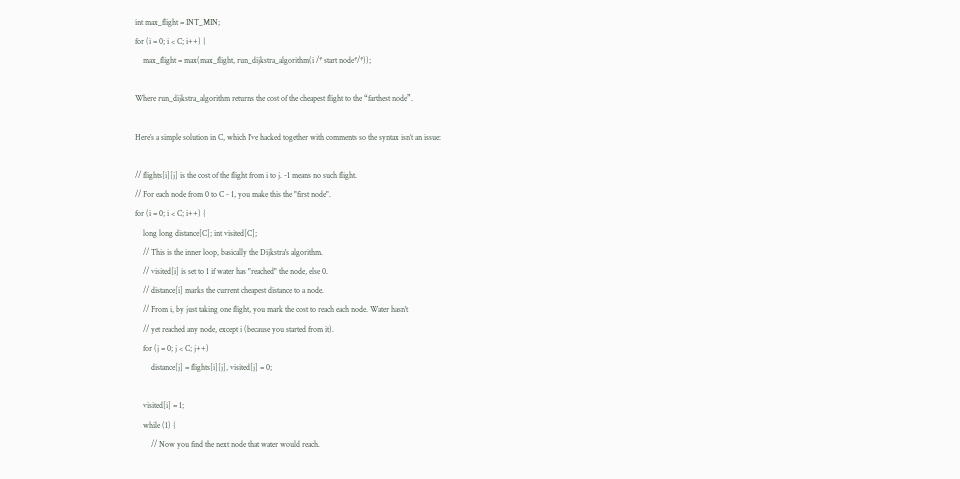int max_flight = INT_MIN;
for (i = 0; i < C; i++) {
    max_flight = max(max_flight, run_dijkstra_algorithm(i /* start node*/*));

Where run_dijkstra_algorithm returns the cost of the cheapest flight to the “farthest node”.

Here’s a simple solution in C, which I’ve hacked together with comments so the syntax isn’t an issue:

// flights[i][j] is the cost of the flight from i to j. -1 means no such flight.
// For each node from 0 to C - 1, you make this the "first node".
for (i = 0; i < C; i++) {
    long long distance[C]; int visited[C];
    // This is the inner loop, basically the Dijkstra's algorithm.
    // visited[i] is set to 1 if water has "reached" the node, else 0.
    // distance[i] marks the current cheapest distance to a node.
    // From i, by just taking one flight, you mark the cost to reach each node. Water hasn't
    // yet reached any node, except i (because you started from it).
    for (j = 0; j < C; j++)
        distance[j] = flights[i][j], visited[j] = 0;

    visited[i] = 1;
    while (1) {
        // Now you find the next node that water would reach.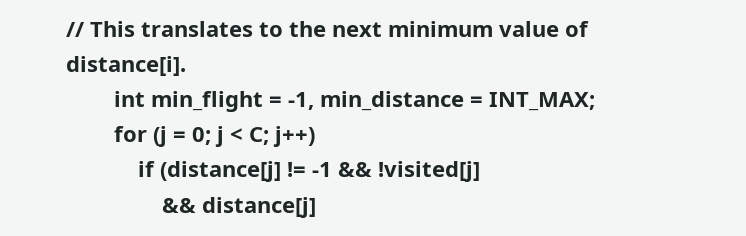// This translates to the next minimum value of distance[i].
        int min_flight = -1, min_distance = INT_MAX;
        for (j = 0; j < C; j++)
            if (distance[j] != -1 && !visited[j]
                && distance[j]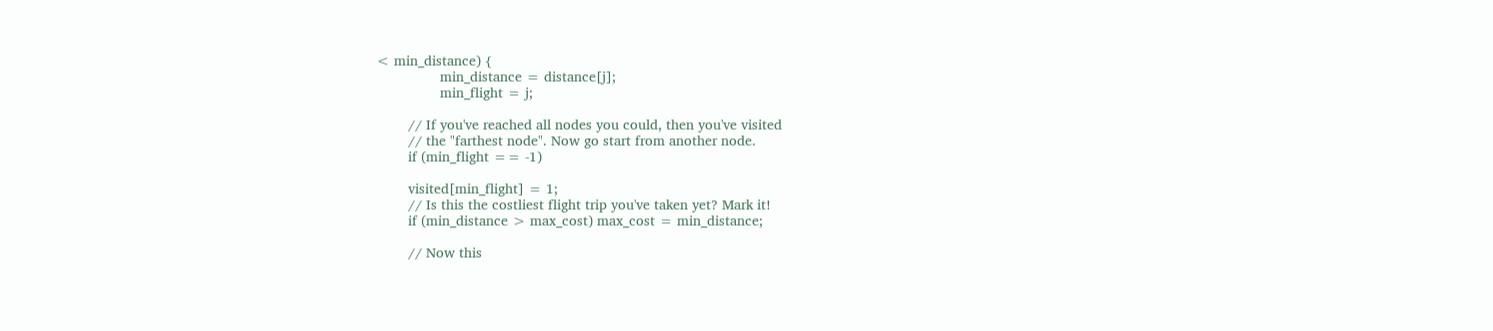< min_distance) {
                min_distance = distance[j];
                min_flight = j;

        // If you've reached all nodes you could, then you've visited
        // the "farthest node". Now go start from another node.
        if (min_flight == -1)

        visited[min_flight] = 1;
        // Is this the costliest flight trip you've taken yet? Mark it!
        if (min_distance > max_cost) max_cost = min_distance;

        // Now this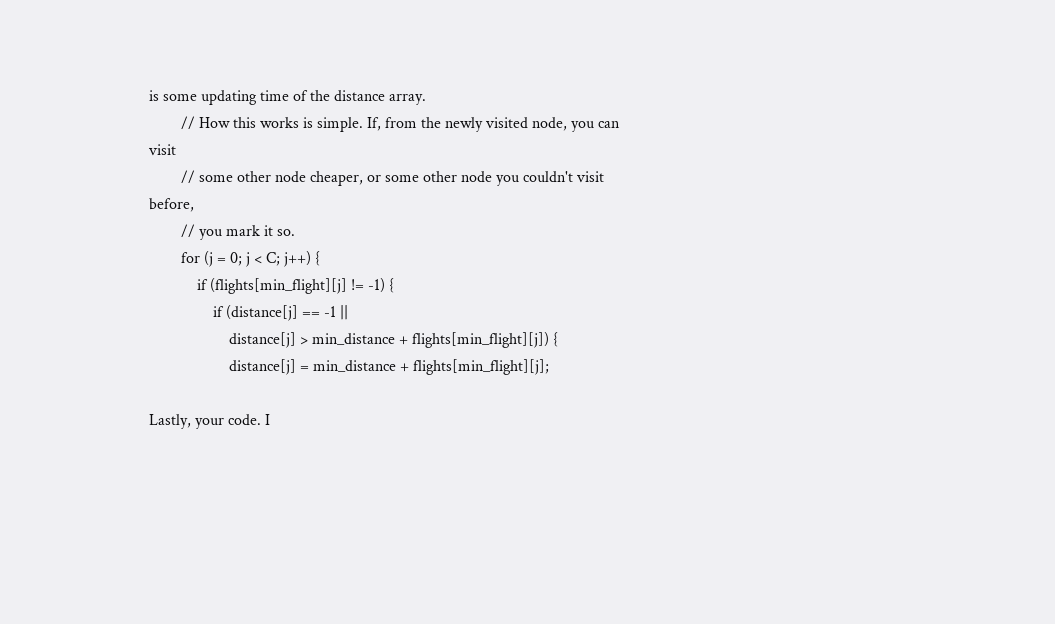is some updating time of the distance array.
        // How this works is simple. If, from the newly visited node, you can visit
        // some other node cheaper, or some other node you couldn't visit before,
        // you mark it so.
        for (j = 0; j < C; j++) {
            if (flights[min_flight][j] != -1) {
                if (distance[j] == -1 ||
                    distance[j] > min_distance + flights[min_flight][j]) {
                    distance[j] = min_distance + flights[min_flight][j];

Lastly, your code. I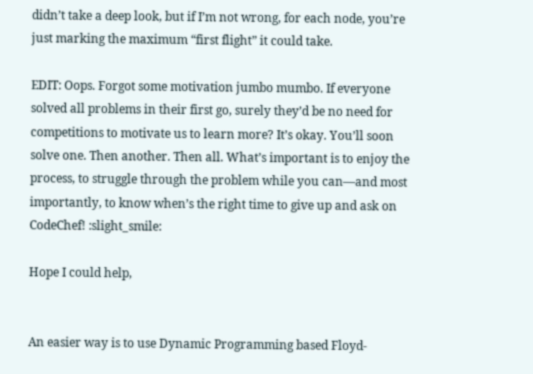didn’t take a deep look, but if I’m not wrong, for each node, you’re just marking the maximum “first flight” it could take.

EDIT: Oops. Forgot some motivation jumbo mumbo. If everyone solved all problems in their first go, surely they’d be no need for competitions to motivate us to learn more? It’s okay. You’ll soon solve one. Then another. Then all. What’s important is to enjoy the process, to struggle through the problem while you can—and most importantly, to know when’s the right time to give up and ask on CodeChef! :slight_smile:

Hope I could help,


An easier way is to use Dynamic Programming based Floyd-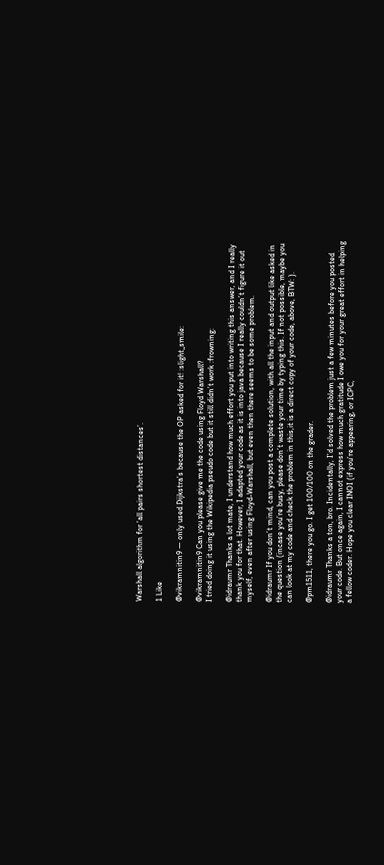Warshall algorithm for ‘all pairs shortest distances’.

1 Like

@vikramnitin9 — only used Dijkstra’s because the OP asked for it! :slight_smile:

@vikramnitin9 Can you please give me the code using Floyd Warshall?
I tried doing it using the Wikipedia pseudo code but it still didn’t work :frowning:

@idraumr Thanks a lot mate, I understand how much effort you put into writing this answer, and I really thank you for that. However, I adapted your code as it is into java because I really couldn’t figure it out myself, even after using Floyd-Warshall, but even then there seems to be some problem.

@idraumr If you don’t mind, can you post a complete solution, with all the input and output like asked in the question (incase you’re busy, please don’t waste your time by typing this. If not possible, maybe you can look at my code and check the problem in this,it is a direct copy of your code, above, BTW: ).

@pm1511, there you go. I get 100/100 on the grader.

@idraumr Thanks a ton, bro. Incidentally, I’d solved the problem just a few minutes before you posted your code. But once again, I cannot express how much gratitude I owe you for your great effort in helping a fellow coder. Hope you clear INOI (if you’re appearing, or ICPC,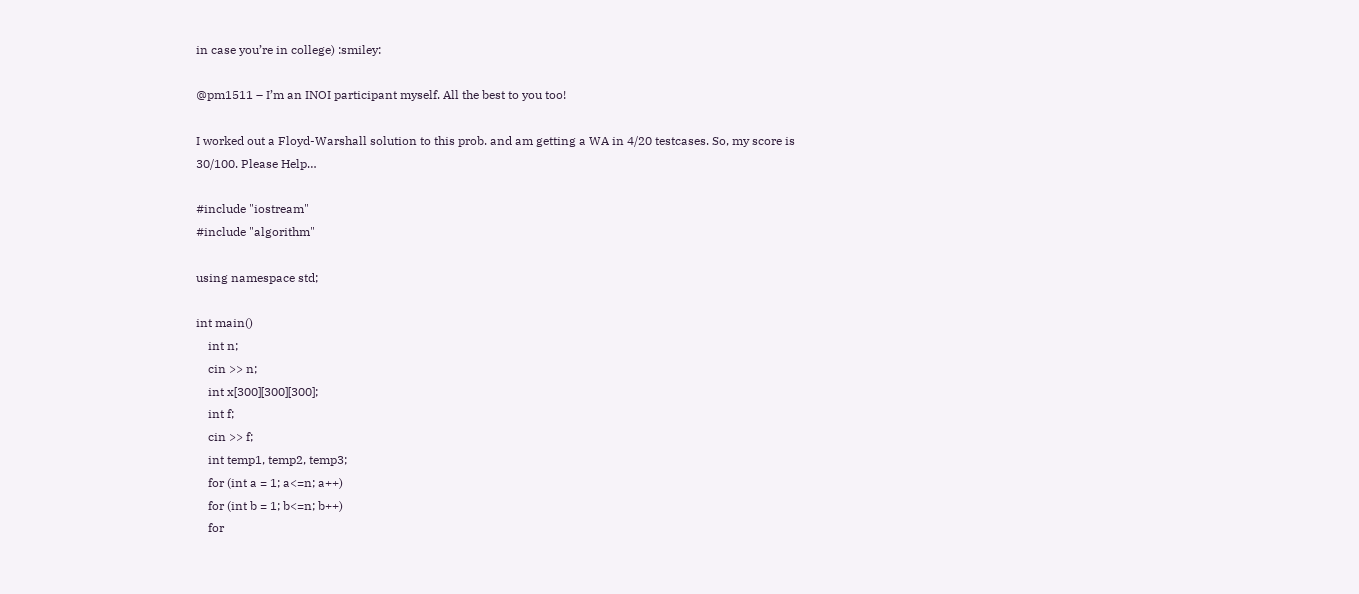in case you’re in college) :smiley:

@pm1511 – I’m an INOI participant myself. All the best to you too!

I worked out a Floyd-Warshall solution to this prob. and am getting a WA in 4/20 testcases. So, my score is 30/100. Please Help…

#include "iostream"
#include "algorithm"

using namespace std;

int main()
    int n;
    cin >> n;
    int x[300][300][300];
    int f;
    cin >> f;
    int temp1, temp2, temp3;
    for (int a = 1; a<=n; a++)
    for (int b = 1; b<=n; b++)
    for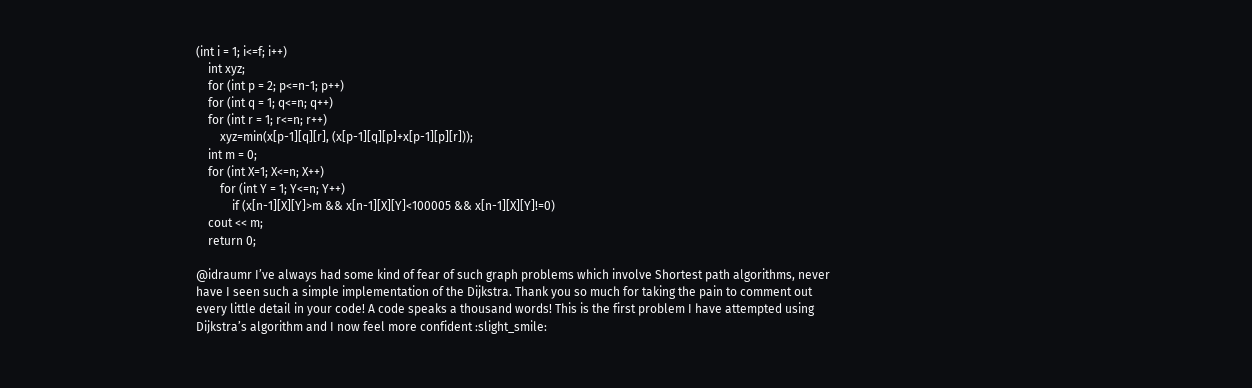(int i = 1; i<=f; i++)
    int xyz;
    for (int p = 2; p<=n-1; p++)
    for (int q = 1; q<=n; q++)
    for (int r = 1; r<=n; r++)
        xyz=min(x[p-1][q][r], (x[p-1][q][p]+x[p-1][p][r]));
    int m = 0;
    for (int X=1; X<=n; X++)
        for (int Y = 1; Y<=n; Y++)
            if (x[n-1][X][Y]>m && x[n-1][X][Y]<100005 && x[n-1][X][Y]!=0)
    cout << m;
    return 0;

@idraumr I’ve always had some kind of fear of such graph problems which involve Shortest path algorithms, never have I seen such a simple implementation of the Dijkstra. Thank you so much for taking the pain to comment out every little detail in your code! A code speaks a thousand words! This is the first problem I have attempted using Dijkstra’s algorithm and I now feel more confident :slight_smile: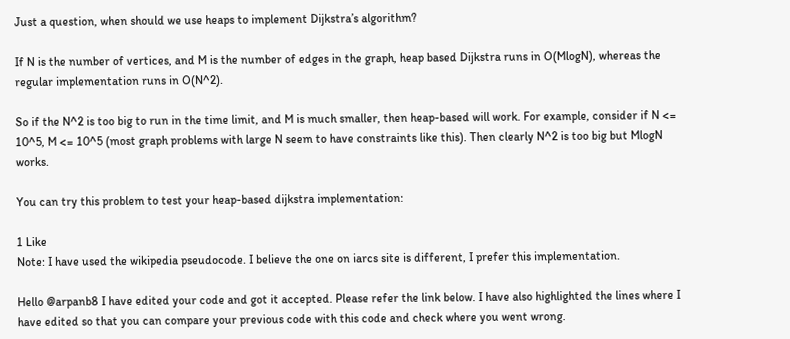Just a question, when should we use heaps to implement Dijkstra’s algorithm?

If N is the number of vertices, and M is the number of edges in the graph, heap based Dijkstra runs in O(MlogN), whereas the regular implementation runs in O(N^2).

So if the N^2 is too big to run in the time limit, and M is much smaller, then heap-based will work. For example, consider if N <= 10^5, M <= 10^5 (most graph problems with large N seem to have constraints like this). Then clearly N^2 is too big but MlogN works.

You can try this problem to test your heap-based dijkstra implementation:

1 Like
Note: I have used the wikipedia pseudocode. I believe the one on iarcs site is different, I prefer this implementation.

Hello @arpanb8 I have edited your code and got it accepted. Please refer the link below. I have also highlighted the lines where I have edited so that you can compare your previous code with this code and check where you went wrong.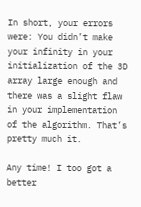In short, your errors were: You didn’t make your infinity in your initialization of the 3D array large enough and there was a slight flaw in your implementation of the algorithm. That’s pretty much it.

Any time! I too got a better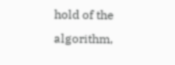hold of the algorithm,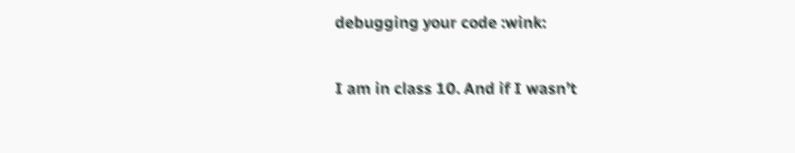debugging your code :wink:

I am in class 10. And if I wasn’t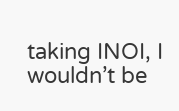taking INOI, I wouldn’t be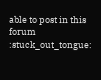able to post in this forum :stuck_out_tongue: